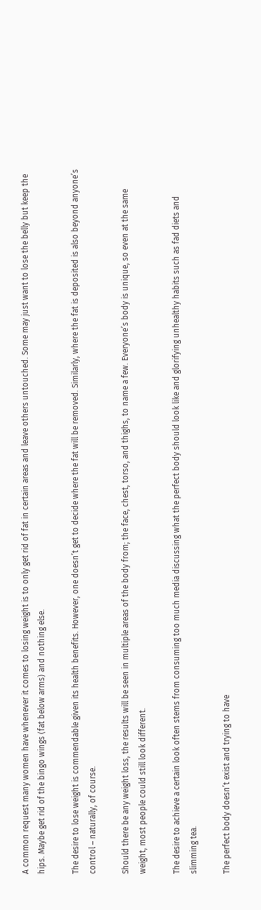A common request many women have whenever it comes to losing weight is to only get rid of fat in certain areas and leave others untouched. Some may just want to lose the belly but keep the hips. Maybe get rid of the bingo wings (fat below arms) and nothing else.

The desire to lose weight is commendable given its health benefits. However, one doesn’t get to decide where the fat will be removed. Similarly, where the fat is deposited is also beyond anyone’s control – naturally, of course.

Should there be any weight loss, the results will be seen in multiple areas of the body from; the face, chest, torso, and thighs, to name a few. Everyone’s body is unique, so even at the same weight, most people could still look different.

The desire to achieve a certain look often stems from consuming too much media discussing what the perfect body should look like and glorifying unhealthy habits such as fad diets and slimming tea.

The perfect body doesn’t exist and trying to have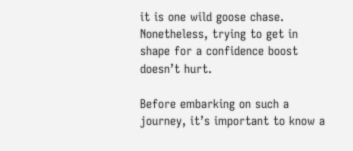it is one wild goose chase. Nonetheless, trying to get in shape for a confidence boost doesn’t hurt.

Before embarking on such a journey, it’s important to know a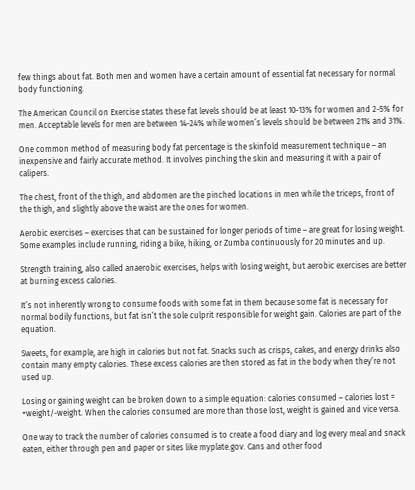few things about fat. Both men and women have a certain amount of essential fat necessary for normal body functioning.

The American Council on Exercise states these fat levels should be at least 10-13% for women and 2-5% for men. Acceptable levels for men are between 14-24% while women’s levels should be between 21% and 31%.

One common method of measuring body fat percentage is the skinfold measurement technique – an inexpensive and fairly accurate method. It involves pinching the skin and measuring it with a pair of calipers.

The chest, front of the thigh, and abdomen are the pinched locations in men while the triceps, front of the thigh, and slightly above the waist are the ones for women.

Aerobic exercises – exercises that can be sustained for longer periods of time – are great for losing weight. Some examples include running, riding a bike, hiking, or Zumba continuously for 20 minutes and up.

Strength training, also called anaerobic exercises, helps with losing weight, but aerobic exercises are better at burning excess calories.

It’s not inherently wrong to consume foods with some fat in them because some fat is necessary for normal bodily functions, but fat isn’t the sole culprit responsible for weight gain. Calories are part of the equation.

Sweets, for example, are high in calories but not fat. Snacks such as crisps, cakes, and energy drinks also contain many empty calories. These excess calories are then stored as fat in the body when they’re not used up.

Losing or gaining weight can be broken down to a simple equation: calories consumed – calories lost = +weight/-weight. When the calories consumed are more than those lost, weight is gained and vice versa.

One way to track the number of calories consumed is to create a food diary and log every meal and snack eaten, either through pen and paper or sites like myplate.gov. Cans and other food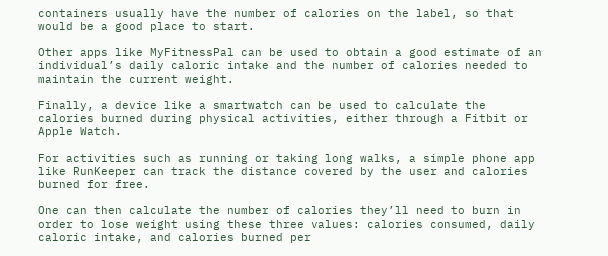containers usually have the number of calories on the label, so that would be a good place to start.

Other apps like MyFitnessPal can be used to obtain a good estimate of an individual’s daily caloric intake and the number of calories needed to maintain the current weight.

Finally, a device like a smartwatch can be used to calculate the calories burned during physical activities, either through a Fitbit or Apple Watch.

For activities such as running or taking long walks, a simple phone app like RunKeeper can track the distance covered by the user and calories burned for free.

One can then calculate the number of calories they’ll need to burn in order to lose weight using these three values: calories consumed, daily caloric intake, and calories burned per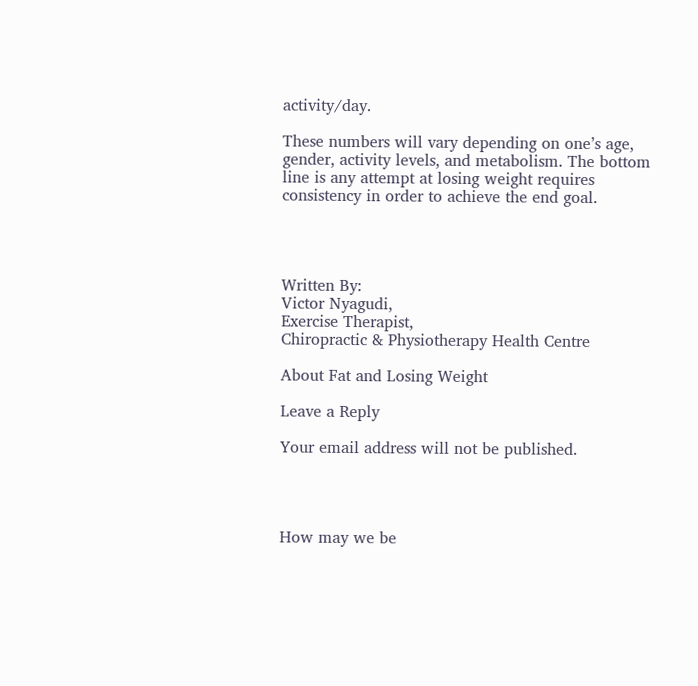activity/day.

These numbers will vary depending on one’s age, gender, activity levels, and metabolism. The bottom line is any attempt at losing weight requires consistency in order to achieve the end goal.




Written By:
Victor Nyagudi,
Exercise Therapist,
Chiropractic & Physiotherapy Health Centre

About Fat and Losing Weight

Leave a Reply

Your email address will not be published.




How may we be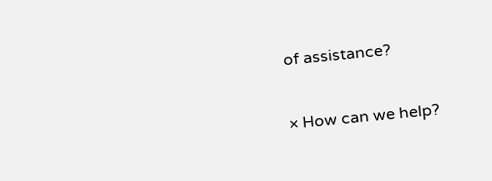of assistance?

× How can we help?